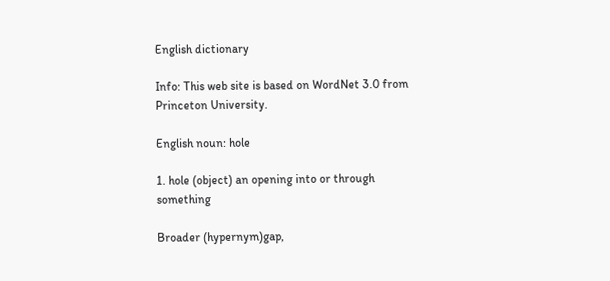English dictionary

Info: This web site is based on WordNet 3.0 from Princeton University.

English noun: hole

1. hole (object) an opening into or through something

Broader (hypernym)gap,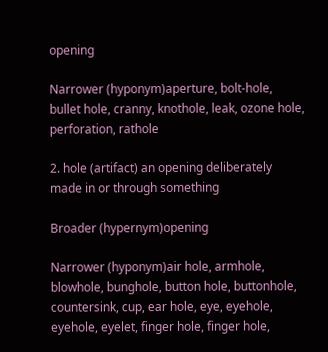opening

Narrower (hyponym)aperture, bolt-hole, bullet hole, cranny, knothole, leak, ozone hole, perforation, rathole

2. hole (artifact) an opening deliberately made in or through something

Broader (hypernym)opening

Narrower (hyponym)air hole, armhole, blowhole, bunghole, button hole, buttonhole, countersink, cup, ear hole, eye, eyehole, eyehole, eyelet, finger hole, finger hole,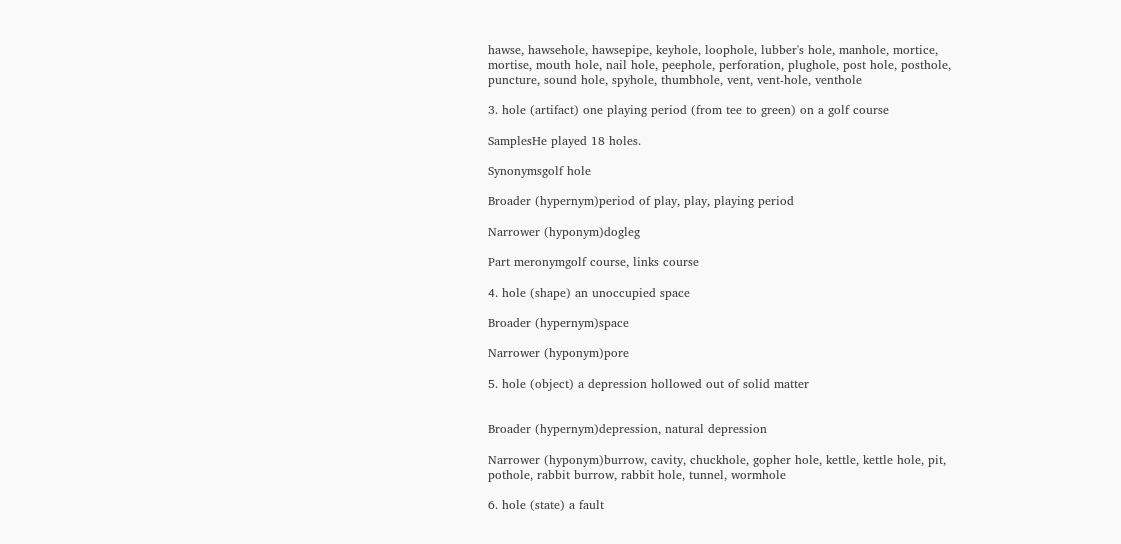hawse, hawsehole, hawsepipe, keyhole, loophole, lubber's hole, manhole, mortice, mortise, mouth hole, nail hole, peephole, perforation, plughole, post hole, posthole, puncture, sound hole, spyhole, thumbhole, vent, vent-hole, venthole

3. hole (artifact) one playing period (from tee to green) on a golf course

SamplesHe played 18 holes.

Synonymsgolf hole

Broader (hypernym)period of play, play, playing period

Narrower (hyponym)dogleg

Part meronymgolf course, links course

4. hole (shape) an unoccupied space

Broader (hypernym)space

Narrower (hyponym)pore

5. hole (object) a depression hollowed out of solid matter


Broader (hypernym)depression, natural depression

Narrower (hyponym)burrow, cavity, chuckhole, gopher hole, kettle, kettle hole, pit, pothole, rabbit burrow, rabbit hole, tunnel, wormhole

6. hole (state) a fault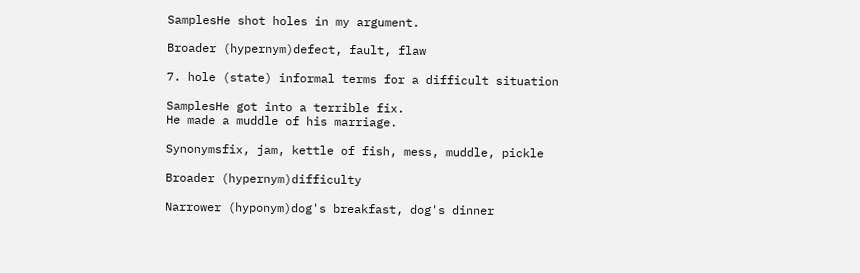SamplesHe shot holes in my argument.

Broader (hypernym)defect, fault, flaw

7. hole (state) informal terms for a difficult situation

SamplesHe got into a terrible fix.
He made a muddle of his marriage.

Synonymsfix, jam, kettle of fish, mess, muddle, pickle

Broader (hypernym)difficulty

Narrower (hyponym)dog's breakfast, dog's dinner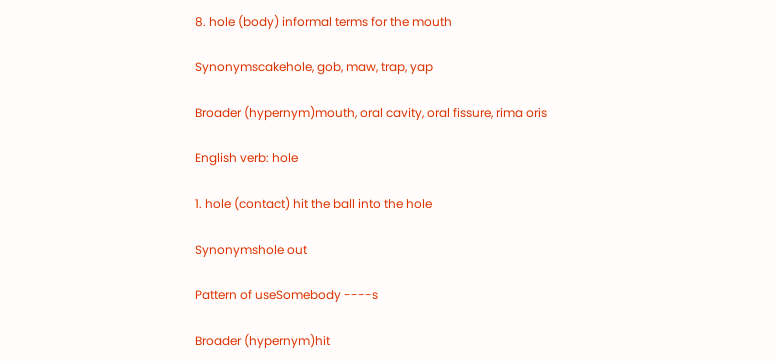8. hole (body) informal terms for the mouth

Synonymscakehole, gob, maw, trap, yap

Broader (hypernym)mouth, oral cavity, oral fissure, rima oris

English verb: hole

1. hole (contact) hit the ball into the hole

Synonymshole out

Pattern of useSomebody ----s

Broader (hypernym)hit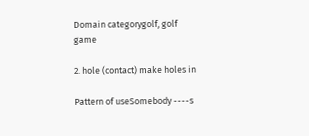Domain categorygolf, golf game

2. hole (contact) make holes in

Pattern of useSomebody ----s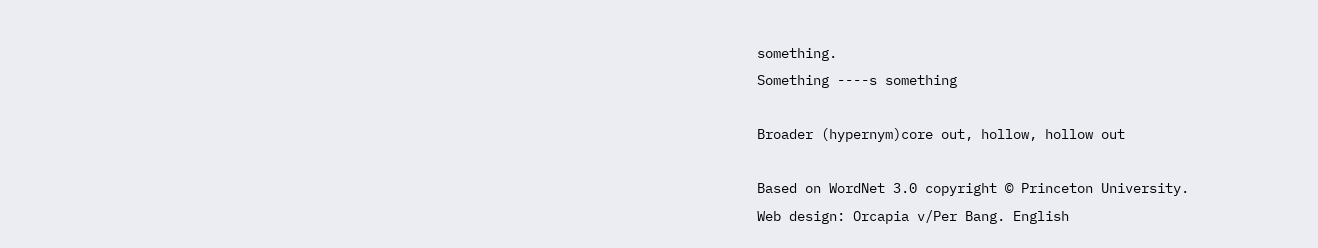something.
Something ----s something

Broader (hypernym)core out, hollow, hollow out

Based on WordNet 3.0 copyright © Princeton University.
Web design: Orcapia v/Per Bang. English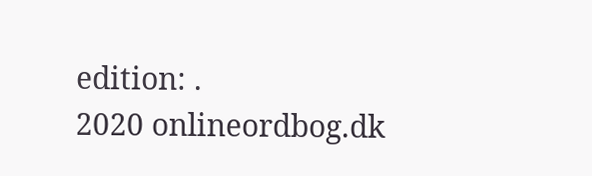edition: .
2020 onlineordbog.dk